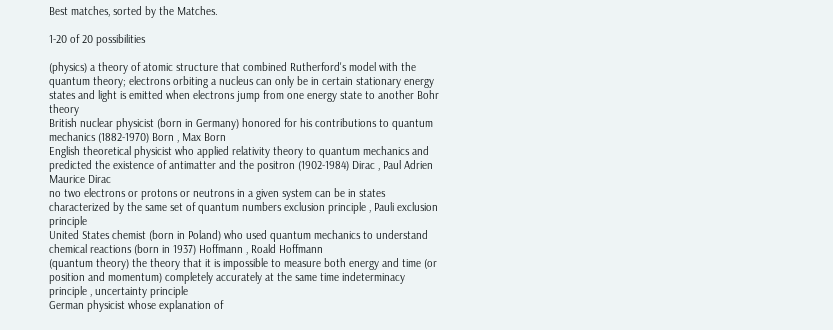Best matches, sorted by the Matches.

1-20 of 20 possibilities

(physics) a theory of atomic structure that combined Rutherford's model with the quantum theory; electrons orbiting a nucleus can only be in certain stationary energy states and light is emitted when electrons jump from one energy state to another Bohr theory
British nuclear physicist (born in Germany) honored for his contributions to quantum mechanics (1882-1970) Born , Max Born
English theoretical physicist who applied relativity theory to quantum mechanics and predicted the existence of antimatter and the positron (1902-1984) Dirac , Paul Adrien Maurice Dirac
no two electrons or protons or neutrons in a given system can be in states characterized by the same set of quantum numbers exclusion principle , Pauli exclusion principle
United States chemist (born in Poland) who used quantum mechanics to understand chemical reactions (born in 1937) Hoffmann , Roald Hoffmann
(quantum theory) the theory that it is impossible to measure both energy and time (or position and momentum) completely accurately at the same time indeterminacy principle , uncertainty principle
German physicist whose explanation of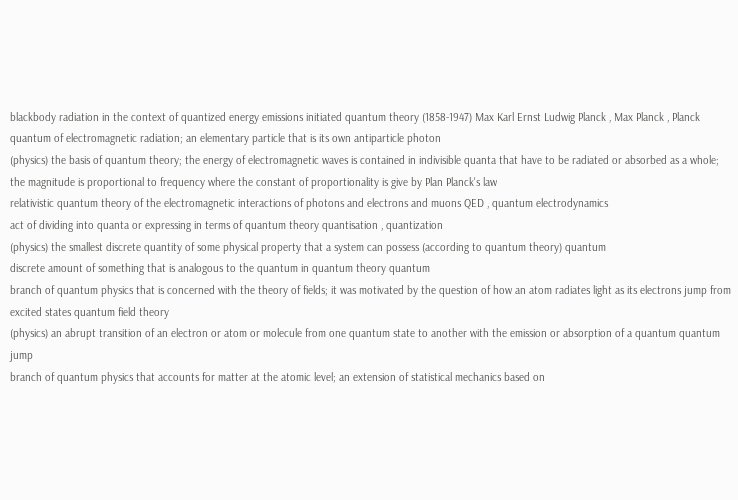blackbody radiation in the context of quantized energy emissions initiated quantum theory (1858-1947) Max Karl Ernst Ludwig Planck , Max Planck , Planck
quantum of electromagnetic radiation; an elementary particle that is its own antiparticle photon
(physics) the basis of quantum theory; the energy of electromagnetic waves is contained in indivisible quanta that have to be radiated or absorbed as a whole; the magnitude is proportional to frequency where the constant of proportionality is give by Plan Planck's law
relativistic quantum theory of the electromagnetic interactions of photons and electrons and muons QED , quantum electrodynamics
act of dividing into quanta or expressing in terms of quantum theory quantisation , quantization
(physics) the smallest discrete quantity of some physical property that a system can possess (according to quantum theory) quantum
discrete amount of something that is analogous to the quantum in quantum theory quantum
branch of quantum physics that is concerned with the theory of fields; it was motivated by the question of how an atom radiates light as its electrons jump from excited states quantum field theory
(physics) an abrupt transition of an electron or atom or molecule from one quantum state to another with the emission or absorption of a quantum quantum jump
branch of quantum physics that accounts for matter at the atomic level; an extension of statistical mechanics based on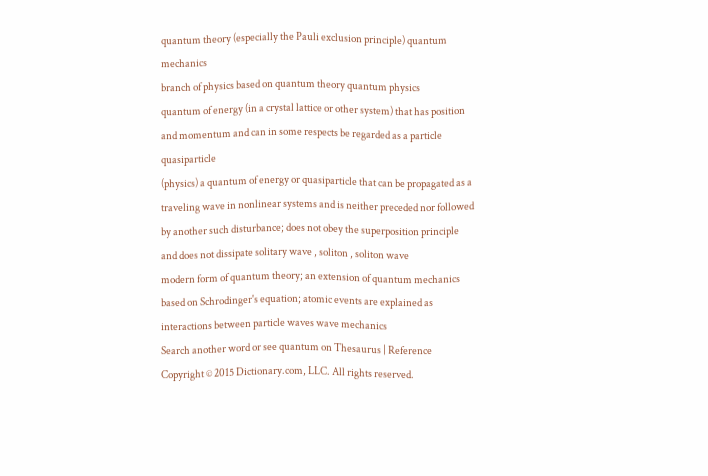quantum theory (especially the Pauli exclusion principle) quantum mechanics
branch of physics based on quantum theory quantum physics
quantum of energy (in a crystal lattice or other system) that has position and momentum and can in some respects be regarded as a particle quasiparticle
(physics) a quantum of energy or quasiparticle that can be propagated as a traveling wave in nonlinear systems and is neither preceded nor followed by another such disturbance; does not obey the superposition principle and does not dissipate solitary wave , soliton , soliton wave
modern form of quantum theory; an extension of quantum mechanics based on Schrodinger's equation; atomic events are explained as interactions between particle waves wave mechanics
Search another word or see quantum on Thesaurus | Reference
Copyright © 2015 Dictionary.com, LLC. All rights reserved.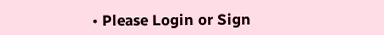• Please Login or Sign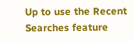Up to use the Recent Searches feature